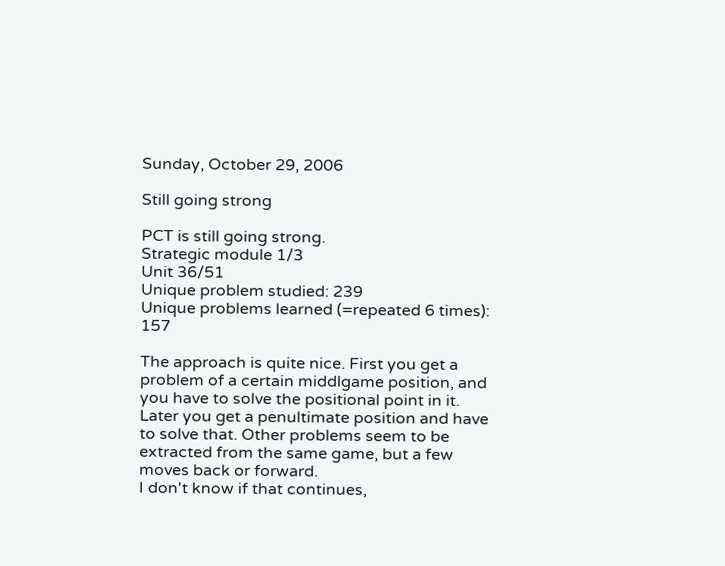Sunday, October 29, 2006

Still going strong

PCT is still going strong.
Strategic module 1/3
Unit 36/51
Unique problem studied: 239
Unique problems learned (=repeated 6 times): 157

The approach is quite nice. First you get a problem of a certain middlgame position, and you have to solve the positional point in it. Later you get a penultimate position and have to solve that. Other problems seem to be extracted from the same game, but a few moves back or forward.
I don't know if that continues,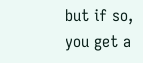but if so, you get a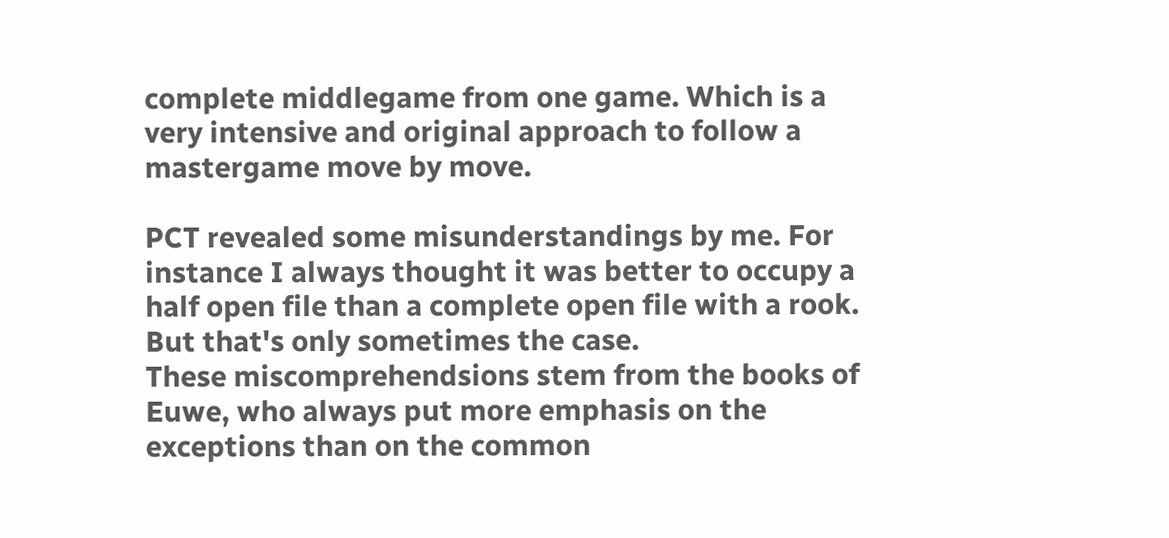complete middlegame from one game. Which is a very intensive and original approach to follow a mastergame move by move.

PCT revealed some misunderstandings by me. For instance I always thought it was better to occupy a half open file than a complete open file with a rook. But that's only sometimes the case.
These miscomprehendsions stem from the books of Euwe, who always put more emphasis on the exceptions than on the common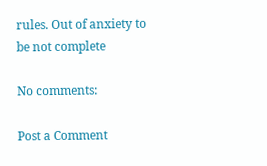rules. Out of anxiety to be not complete

No comments:

Post a Comment